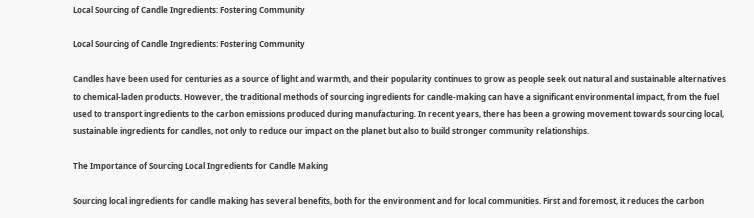Local Sourcing of Candle Ingredients: Fostering Community

Local Sourcing of Candle Ingredients: Fostering Community

Candles have been used for centuries as a source of light and warmth, and their popularity continues to grow as people seek out natural and sustainable alternatives to chemical-laden products. However, the traditional methods of sourcing ingredients for candle-making can have a significant environmental impact, from the fuel used to transport ingredients to the carbon emissions produced during manufacturing. In recent years, there has been a growing movement towards sourcing local, sustainable ingredients for candles, not only to reduce our impact on the planet but also to build stronger community relationships.

The Importance of Sourcing Local Ingredients for Candle Making

Sourcing local ingredients for candle making has several benefits, both for the environment and for local communities. First and foremost, it reduces the carbon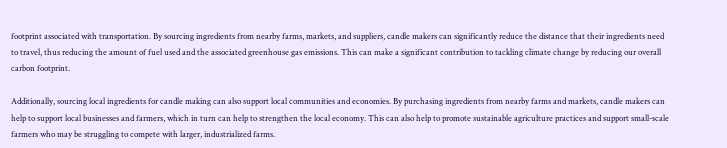footprint associated with transportation. By sourcing ingredients from nearby farms, markets, and suppliers, candle makers can significantly reduce the distance that their ingredients need to travel, thus reducing the amount of fuel used and the associated greenhouse gas emissions. This can make a significant contribution to tackling climate change by reducing our overall carbon footprint.

Additionally, sourcing local ingredients for candle making can also support local communities and economies. By purchasing ingredients from nearby farms and markets, candle makers can help to support local businesses and farmers, which in turn can help to strengthen the local economy. This can also help to promote sustainable agriculture practices and support small-scale farmers who may be struggling to compete with larger, industrialized farms.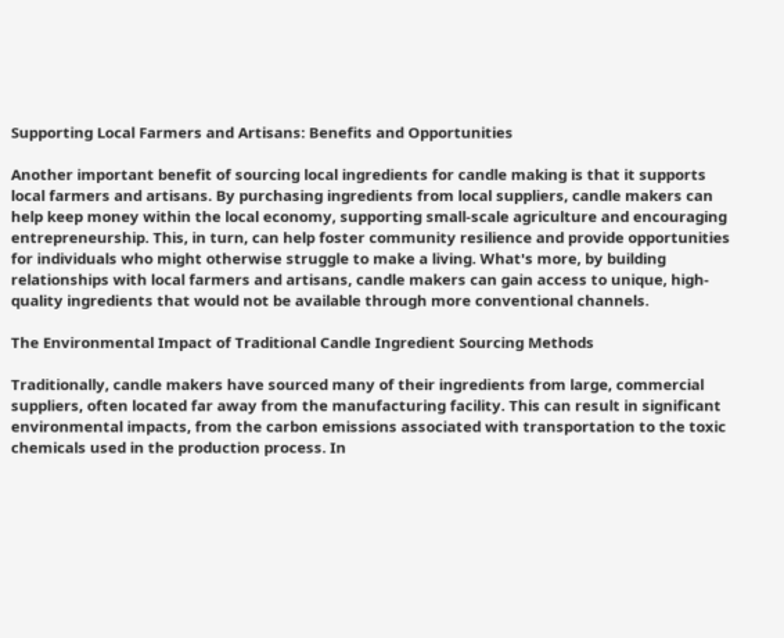Supporting Local Farmers and Artisans: Benefits and Opportunities

Another important benefit of sourcing local ingredients for candle making is that it supports local farmers and artisans. By purchasing ingredients from local suppliers, candle makers can help keep money within the local economy, supporting small-scale agriculture and encouraging entrepreneurship. This, in turn, can help foster community resilience and provide opportunities for individuals who might otherwise struggle to make a living. What's more, by building relationships with local farmers and artisans, candle makers can gain access to unique, high-quality ingredients that would not be available through more conventional channels.

The Environmental Impact of Traditional Candle Ingredient Sourcing Methods

Traditionally, candle makers have sourced many of their ingredients from large, commercial suppliers, often located far away from the manufacturing facility. This can result in significant environmental impacts, from the carbon emissions associated with transportation to the toxic chemicals used in the production process. In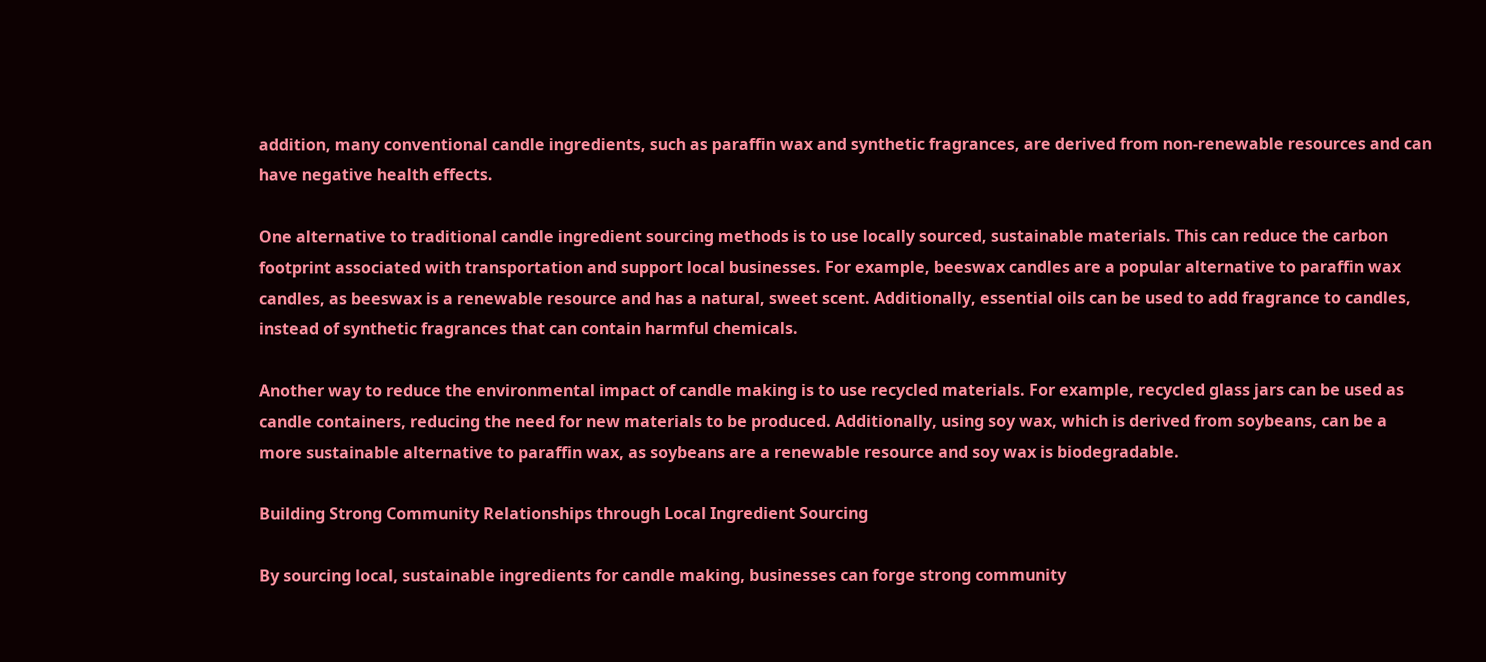addition, many conventional candle ingredients, such as paraffin wax and synthetic fragrances, are derived from non-renewable resources and can have negative health effects.

One alternative to traditional candle ingredient sourcing methods is to use locally sourced, sustainable materials. This can reduce the carbon footprint associated with transportation and support local businesses. For example, beeswax candles are a popular alternative to paraffin wax candles, as beeswax is a renewable resource and has a natural, sweet scent. Additionally, essential oils can be used to add fragrance to candles, instead of synthetic fragrances that can contain harmful chemicals.

Another way to reduce the environmental impact of candle making is to use recycled materials. For example, recycled glass jars can be used as candle containers, reducing the need for new materials to be produced. Additionally, using soy wax, which is derived from soybeans, can be a more sustainable alternative to paraffin wax, as soybeans are a renewable resource and soy wax is biodegradable.

Building Strong Community Relationships through Local Ingredient Sourcing

By sourcing local, sustainable ingredients for candle making, businesses can forge strong community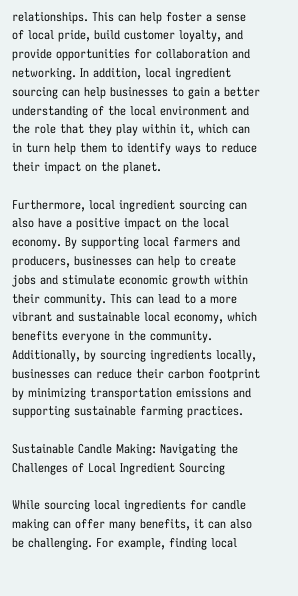relationships. This can help foster a sense of local pride, build customer loyalty, and provide opportunities for collaboration and networking. In addition, local ingredient sourcing can help businesses to gain a better understanding of the local environment and the role that they play within it, which can in turn help them to identify ways to reduce their impact on the planet.

Furthermore, local ingredient sourcing can also have a positive impact on the local economy. By supporting local farmers and producers, businesses can help to create jobs and stimulate economic growth within their community. This can lead to a more vibrant and sustainable local economy, which benefits everyone in the community. Additionally, by sourcing ingredients locally, businesses can reduce their carbon footprint by minimizing transportation emissions and supporting sustainable farming practices.

Sustainable Candle Making: Navigating the Challenges of Local Ingredient Sourcing

While sourcing local ingredients for candle making can offer many benefits, it can also be challenging. For example, finding local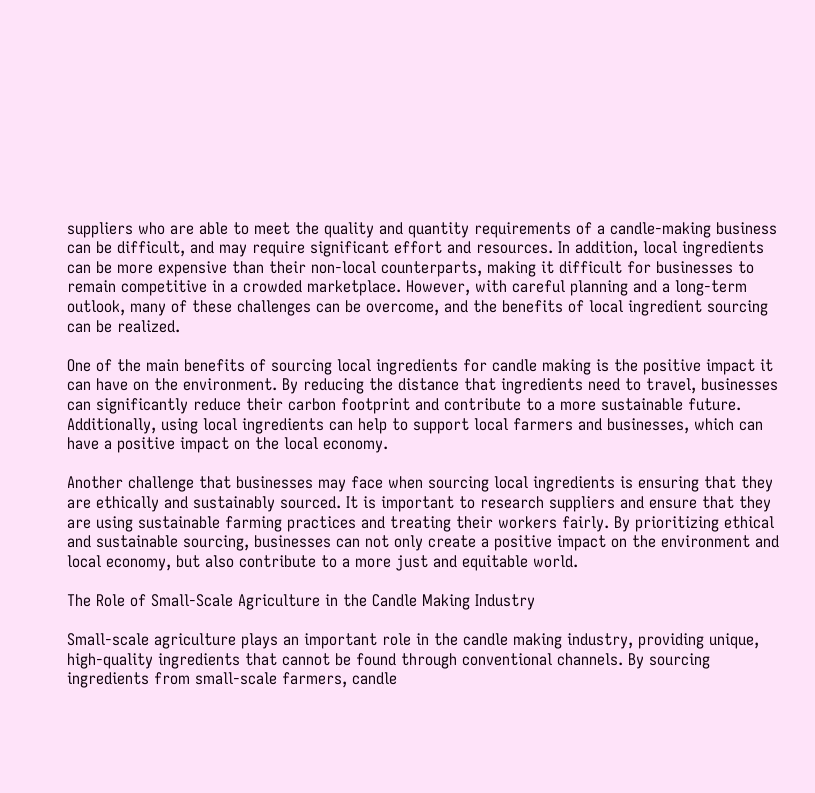suppliers who are able to meet the quality and quantity requirements of a candle-making business can be difficult, and may require significant effort and resources. In addition, local ingredients can be more expensive than their non-local counterparts, making it difficult for businesses to remain competitive in a crowded marketplace. However, with careful planning and a long-term outlook, many of these challenges can be overcome, and the benefits of local ingredient sourcing can be realized.

One of the main benefits of sourcing local ingredients for candle making is the positive impact it can have on the environment. By reducing the distance that ingredients need to travel, businesses can significantly reduce their carbon footprint and contribute to a more sustainable future. Additionally, using local ingredients can help to support local farmers and businesses, which can have a positive impact on the local economy.

Another challenge that businesses may face when sourcing local ingredients is ensuring that they are ethically and sustainably sourced. It is important to research suppliers and ensure that they are using sustainable farming practices and treating their workers fairly. By prioritizing ethical and sustainable sourcing, businesses can not only create a positive impact on the environment and local economy, but also contribute to a more just and equitable world.

The Role of Small-Scale Agriculture in the Candle Making Industry

Small-scale agriculture plays an important role in the candle making industry, providing unique, high-quality ingredients that cannot be found through conventional channels. By sourcing ingredients from small-scale farmers, candle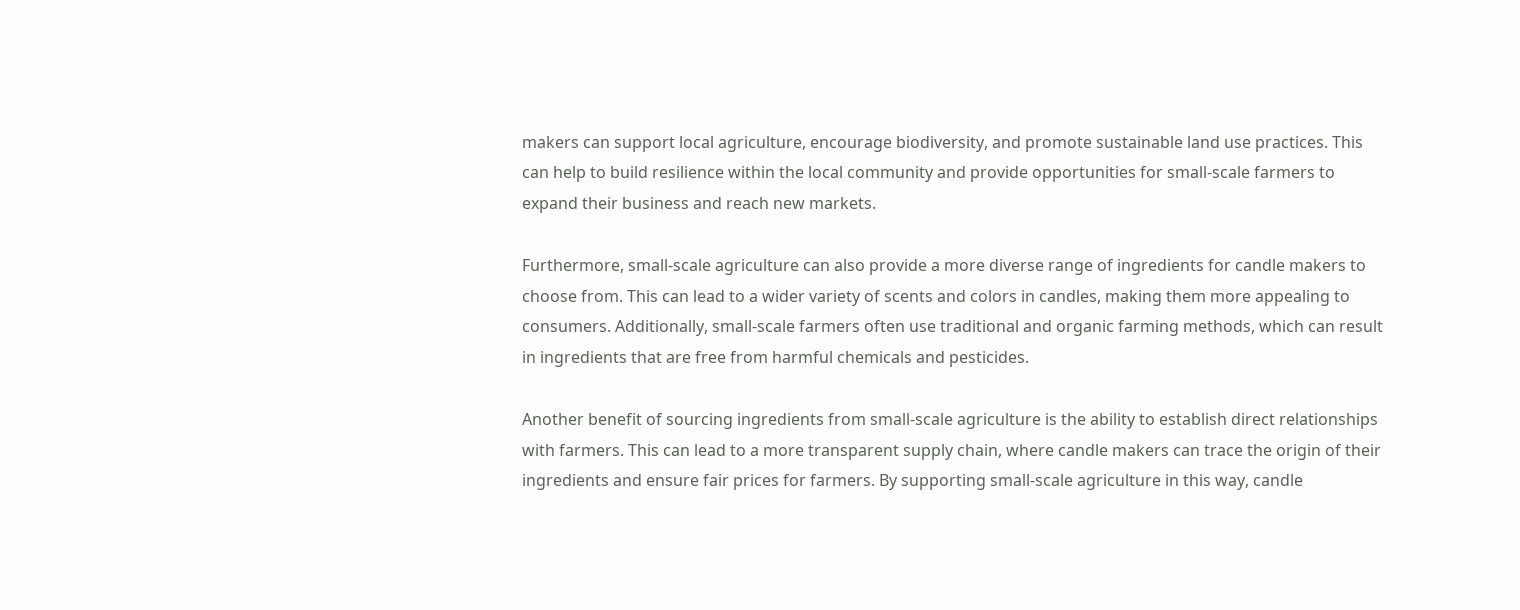makers can support local agriculture, encourage biodiversity, and promote sustainable land use practices. This can help to build resilience within the local community and provide opportunities for small-scale farmers to expand their business and reach new markets.

Furthermore, small-scale agriculture can also provide a more diverse range of ingredients for candle makers to choose from. This can lead to a wider variety of scents and colors in candles, making them more appealing to consumers. Additionally, small-scale farmers often use traditional and organic farming methods, which can result in ingredients that are free from harmful chemicals and pesticides.

Another benefit of sourcing ingredients from small-scale agriculture is the ability to establish direct relationships with farmers. This can lead to a more transparent supply chain, where candle makers can trace the origin of their ingredients and ensure fair prices for farmers. By supporting small-scale agriculture in this way, candle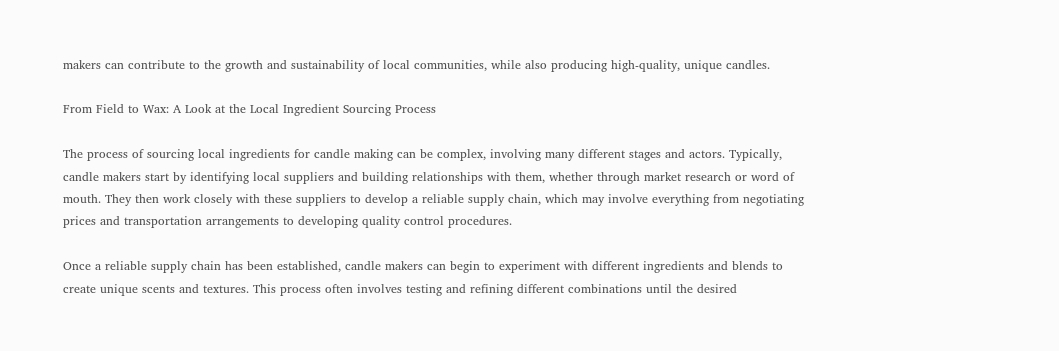makers can contribute to the growth and sustainability of local communities, while also producing high-quality, unique candles.

From Field to Wax: A Look at the Local Ingredient Sourcing Process

The process of sourcing local ingredients for candle making can be complex, involving many different stages and actors. Typically, candle makers start by identifying local suppliers and building relationships with them, whether through market research or word of mouth. They then work closely with these suppliers to develop a reliable supply chain, which may involve everything from negotiating prices and transportation arrangements to developing quality control procedures.

Once a reliable supply chain has been established, candle makers can begin to experiment with different ingredients and blends to create unique scents and textures. This process often involves testing and refining different combinations until the desired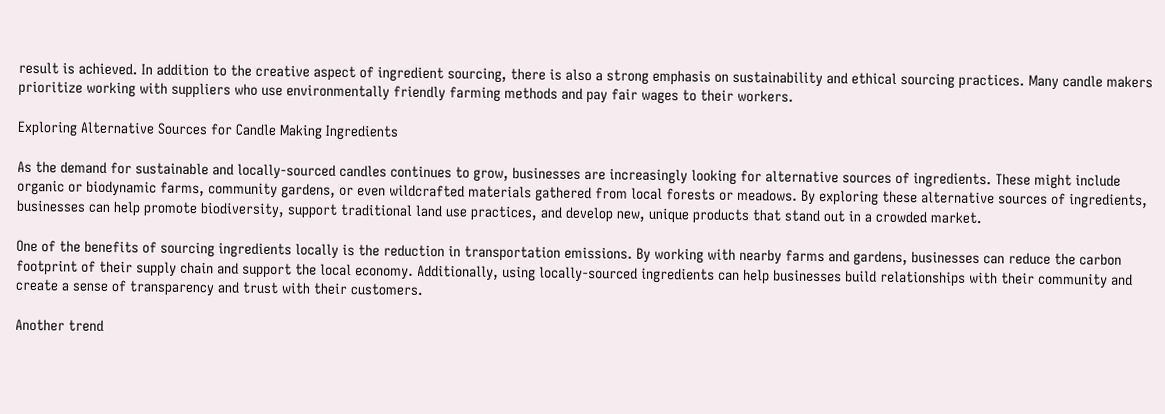result is achieved. In addition to the creative aspect of ingredient sourcing, there is also a strong emphasis on sustainability and ethical sourcing practices. Many candle makers prioritize working with suppliers who use environmentally friendly farming methods and pay fair wages to their workers.

Exploring Alternative Sources for Candle Making Ingredients

As the demand for sustainable and locally-sourced candles continues to grow, businesses are increasingly looking for alternative sources of ingredients. These might include organic or biodynamic farms, community gardens, or even wildcrafted materials gathered from local forests or meadows. By exploring these alternative sources of ingredients, businesses can help promote biodiversity, support traditional land use practices, and develop new, unique products that stand out in a crowded market.

One of the benefits of sourcing ingredients locally is the reduction in transportation emissions. By working with nearby farms and gardens, businesses can reduce the carbon footprint of their supply chain and support the local economy. Additionally, using locally-sourced ingredients can help businesses build relationships with their community and create a sense of transparency and trust with their customers.

Another trend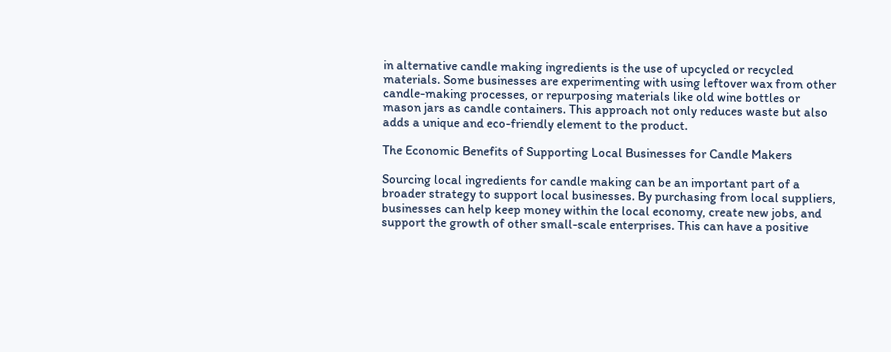in alternative candle making ingredients is the use of upcycled or recycled materials. Some businesses are experimenting with using leftover wax from other candle-making processes, or repurposing materials like old wine bottles or mason jars as candle containers. This approach not only reduces waste but also adds a unique and eco-friendly element to the product.

The Economic Benefits of Supporting Local Businesses for Candle Makers

Sourcing local ingredients for candle making can be an important part of a broader strategy to support local businesses. By purchasing from local suppliers, businesses can help keep money within the local economy, create new jobs, and support the growth of other small-scale enterprises. This can have a positive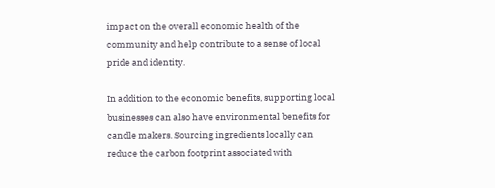impact on the overall economic health of the community and help contribute to a sense of local pride and identity.

In addition to the economic benefits, supporting local businesses can also have environmental benefits for candle makers. Sourcing ingredients locally can reduce the carbon footprint associated with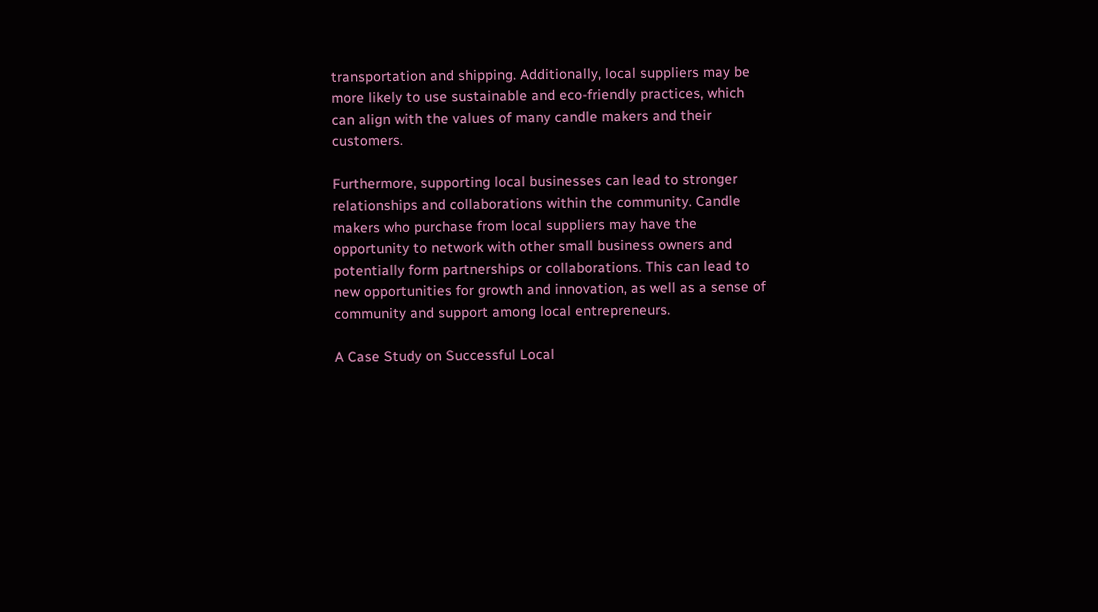transportation and shipping. Additionally, local suppliers may be more likely to use sustainable and eco-friendly practices, which can align with the values of many candle makers and their customers.

Furthermore, supporting local businesses can lead to stronger relationships and collaborations within the community. Candle makers who purchase from local suppliers may have the opportunity to network with other small business owners and potentially form partnerships or collaborations. This can lead to new opportunities for growth and innovation, as well as a sense of community and support among local entrepreneurs.

A Case Study on Successful Local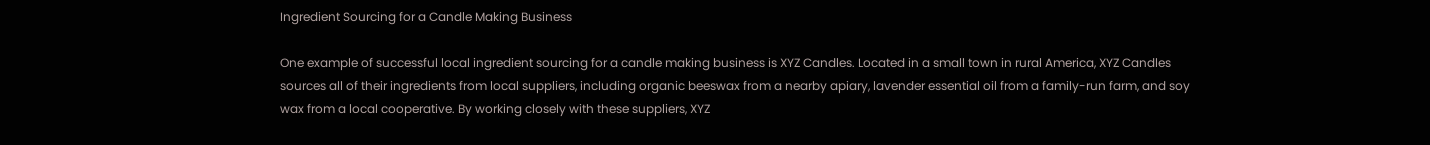Ingredient Sourcing for a Candle Making Business

One example of successful local ingredient sourcing for a candle making business is XYZ Candles. Located in a small town in rural America, XYZ Candles sources all of their ingredients from local suppliers, including organic beeswax from a nearby apiary, lavender essential oil from a family-run farm, and soy wax from a local cooperative. By working closely with these suppliers, XYZ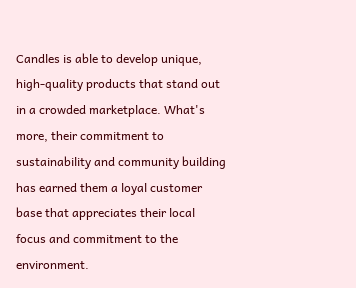Candles is able to develop unique, high-quality products that stand out in a crowded marketplace. What's more, their commitment to sustainability and community building has earned them a loyal customer base that appreciates their local focus and commitment to the environment.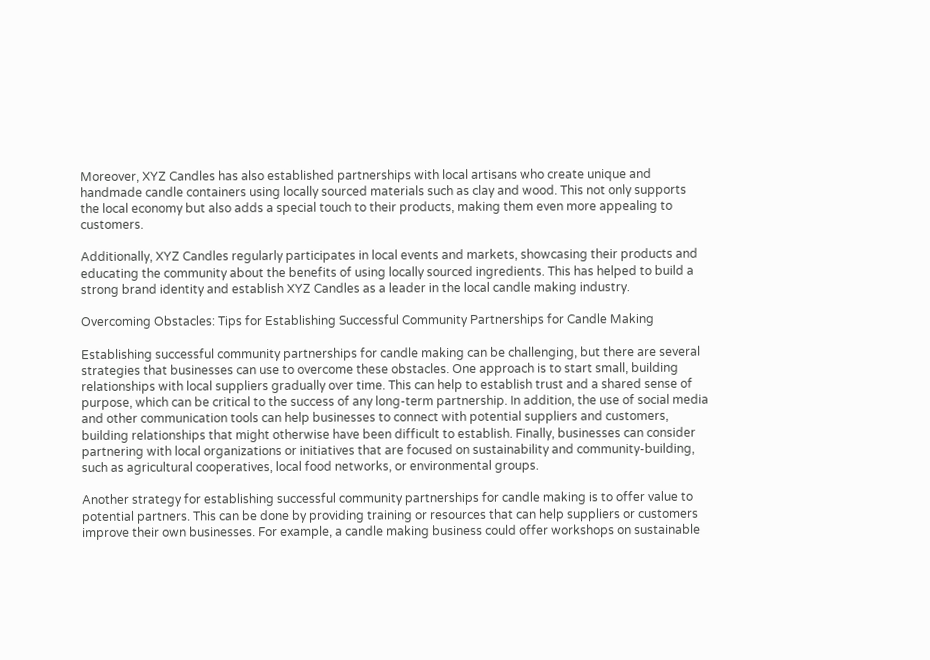Moreover, XYZ Candles has also established partnerships with local artisans who create unique and handmade candle containers using locally sourced materials such as clay and wood. This not only supports the local economy but also adds a special touch to their products, making them even more appealing to customers.

Additionally, XYZ Candles regularly participates in local events and markets, showcasing their products and educating the community about the benefits of using locally sourced ingredients. This has helped to build a strong brand identity and establish XYZ Candles as a leader in the local candle making industry.

Overcoming Obstacles: Tips for Establishing Successful Community Partnerships for Candle Making

Establishing successful community partnerships for candle making can be challenging, but there are several strategies that businesses can use to overcome these obstacles. One approach is to start small, building relationships with local suppliers gradually over time. This can help to establish trust and a shared sense of purpose, which can be critical to the success of any long-term partnership. In addition, the use of social media and other communication tools can help businesses to connect with potential suppliers and customers, building relationships that might otherwise have been difficult to establish. Finally, businesses can consider partnering with local organizations or initiatives that are focused on sustainability and community-building, such as agricultural cooperatives, local food networks, or environmental groups.

Another strategy for establishing successful community partnerships for candle making is to offer value to potential partners. This can be done by providing training or resources that can help suppliers or customers improve their own businesses. For example, a candle making business could offer workshops on sustainable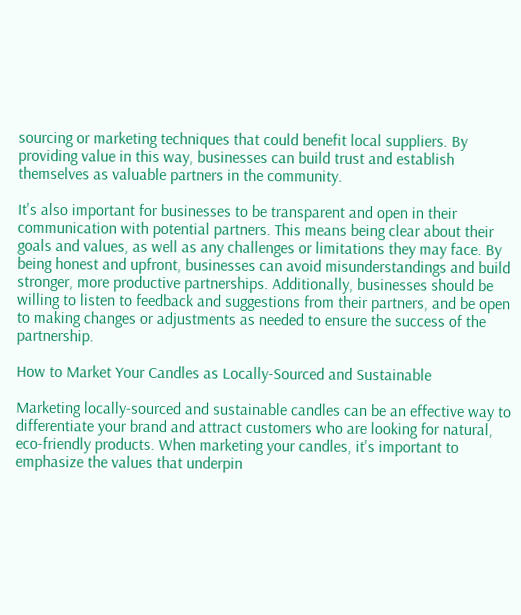sourcing or marketing techniques that could benefit local suppliers. By providing value in this way, businesses can build trust and establish themselves as valuable partners in the community.

It's also important for businesses to be transparent and open in their communication with potential partners. This means being clear about their goals and values, as well as any challenges or limitations they may face. By being honest and upfront, businesses can avoid misunderstandings and build stronger, more productive partnerships. Additionally, businesses should be willing to listen to feedback and suggestions from their partners, and be open to making changes or adjustments as needed to ensure the success of the partnership.

How to Market Your Candles as Locally-Sourced and Sustainable

Marketing locally-sourced and sustainable candles can be an effective way to differentiate your brand and attract customers who are looking for natural, eco-friendly products. When marketing your candles, it's important to emphasize the values that underpin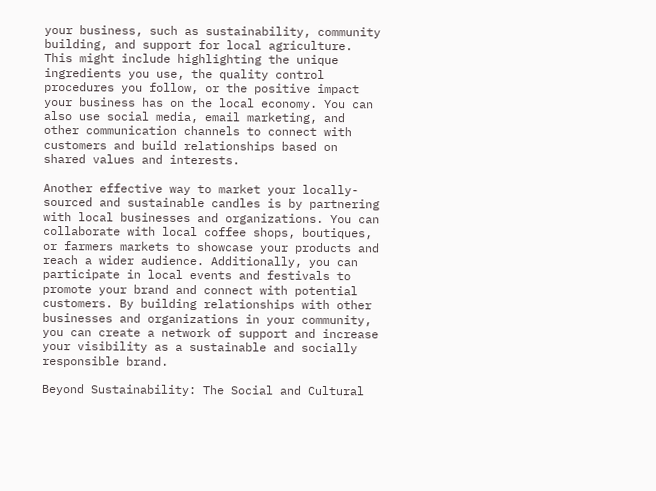your business, such as sustainability, community building, and support for local agriculture. This might include highlighting the unique ingredients you use, the quality control procedures you follow, or the positive impact your business has on the local economy. You can also use social media, email marketing, and other communication channels to connect with customers and build relationships based on shared values and interests.

Another effective way to market your locally-sourced and sustainable candles is by partnering with local businesses and organizations. You can collaborate with local coffee shops, boutiques, or farmers markets to showcase your products and reach a wider audience. Additionally, you can participate in local events and festivals to promote your brand and connect with potential customers. By building relationships with other businesses and organizations in your community, you can create a network of support and increase your visibility as a sustainable and socially responsible brand.

Beyond Sustainability: The Social and Cultural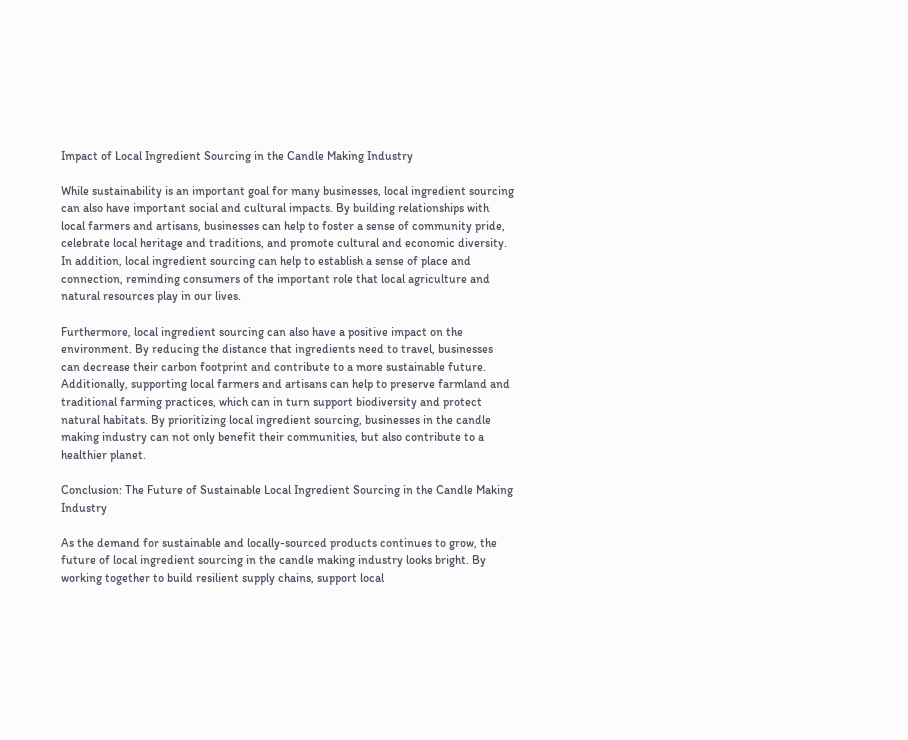Impact of Local Ingredient Sourcing in the Candle Making Industry

While sustainability is an important goal for many businesses, local ingredient sourcing can also have important social and cultural impacts. By building relationships with local farmers and artisans, businesses can help to foster a sense of community pride, celebrate local heritage and traditions, and promote cultural and economic diversity. In addition, local ingredient sourcing can help to establish a sense of place and connection, reminding consumers of the important role that local agriculture and natural resources play in our lives.

Furthermore, local ingredient sourcing can also have a positive impact on the environment. By reducing the distance that ingredients need to travel, businesses can decrease their carbon footprint and contribute to a more sustainable future. Additionally, supporting local farmers and artisans can help to preserve farmland and traditional farming practices, which can in turn support biodiversity and protect natural habitats. By prioritizing local ingredient sourcing, businesses in the candle making industry can not only benefit their communities, but also contribute to a healthier planet.

Conclusion: The Future of Sustainable Local Ingredient Sourcing in the Candle Making Industry

As the demand for sustainable and locally-sourced products continues to grow, the future of local ingredient sourcing in the candle making industry looks bright. By working together to build resilient supply chains, support local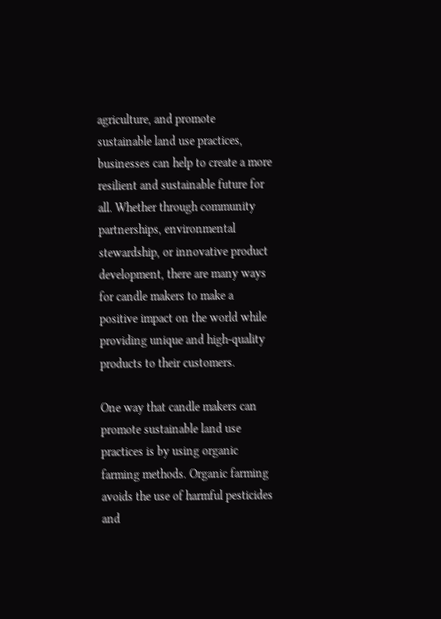agriculture, and promote sustainable land use practices, businesses can help to create a more resilient and sustainable future for all. Whether through community partnerships, environmental stewardship, or innovative product development, there are many ways for candle makers to make a positive impact on the world while providing unique and high-quality products to their customers.

One way that candle makers can promote sustainable land use practices is by using organic farming methods. Organic farming avoids the use of harmful pesticides and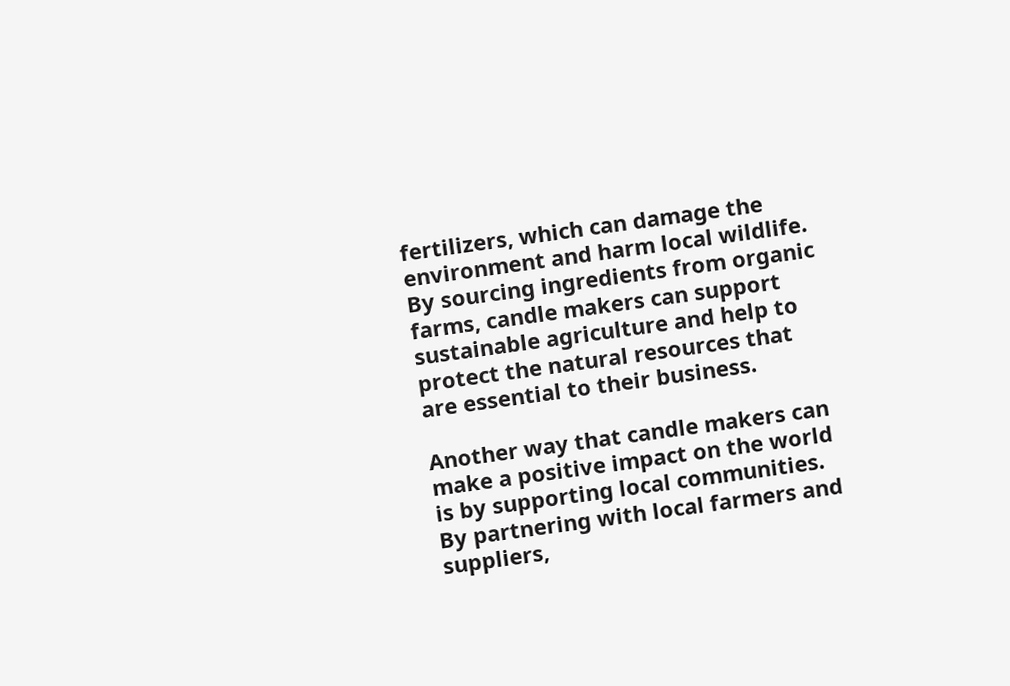fertilizers, which can damage the environment and harm local wildlife. By sourcing ingredients from organic farms, candle makers can support sustainable agriculture and help to protect the natural resources that are essential to their business.

Another way that candle makers can make a positive impact on the world is by supporting local communities. By partnering with local farmers and suppliers,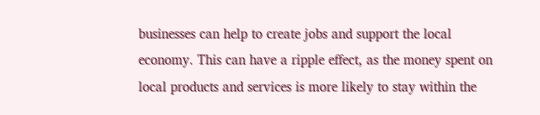businesses can help to create jobs and support the local economy. This can have a ripple effect, as the money spent on local products and services is more likely to stay within the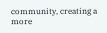community, creating a more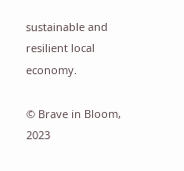sustainable and resilient local economy.

© Brave in Bloom, 2023